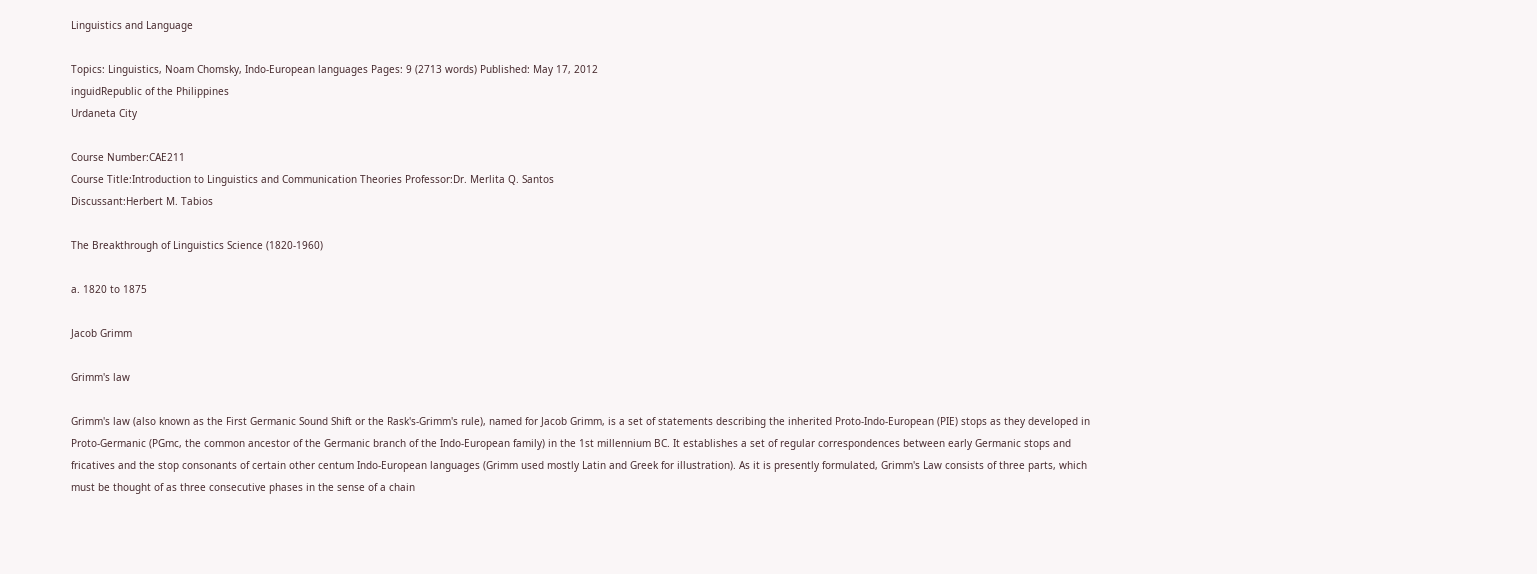Linguistics and Language

Topics: Linguistics, Noam Chomsky, Indo-European languages Pages: 9 (2713 words) Published: May 17, 2012
inguidRepublic of the Philippines
Urdaneta City

Course Number:CAE211
Course Title:Introduction to Linguistics and Communication Theories Professor:Dr. Merlita Q. Santos
Discussant:Herbert M. Tabios

The Breakthrough of Linguistics Science (1820-1960)

a. 1820 to 1875

Jacob Grimm

Grimm's law

Grimm's law (also known as the First Germanic Sound Shift or the Rask's-Grimm's rule), named for Jacob Grimm, is a set of statements describing the inherited Proto-Indo-European (PIE) stops as they developed in Proto-Germanic (PGmc, the common ancestor of the Germanic branch of the Indo-European family) in the 1st millennium BC. It establishes a set of regular correspondences between early Germanic stops and fricatives and the stop consonants of certain other centum Indo-European languages (Grimm used mostly Latin and Greek for illustration). As it is presently formulated, Grimm's Law consists of three parts, which must be thought of as three consecutive phases in the sense of a chain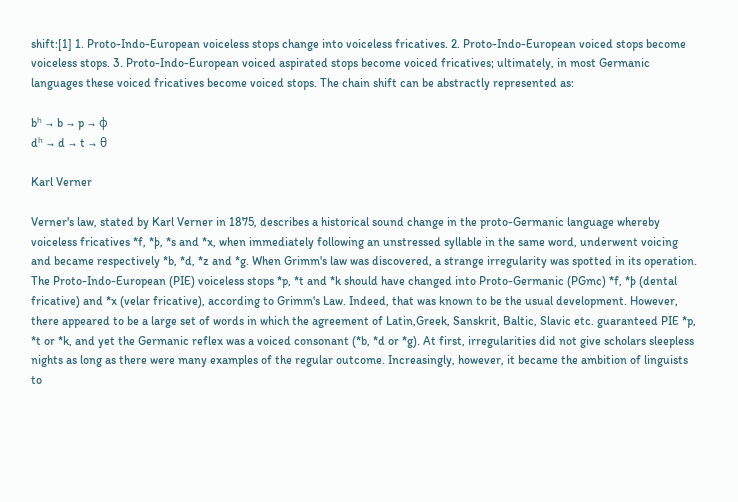shift:[1] 1. Proto-Indo-European voiceless stops change into voiceless fricatives. 2. Proto-Indo-European voiced stops become voiceless stops. 3. Proto-Indo-European voiced aspirated stops become voiced fricatives; ultimately, in most Germanic languages these voiced fricatives become voiced stops. The chain shift can be abstractly represented as:

bʰ → b → p → ɸ
dʰ → d → t → θ

Karl Verner

Verner's law, stated by Karl Verner in 1875, describes a historical sound change in the proto-Germanic language whereby voiceless fricatives *f, *þ, *s and *x, when immediately following an unstressed syllable in the same word, underwent voicing and became respectively *b, *d, *z and *g. When Grimm's law was discovered, a strange irregularity was spotted in its operation. The Proto-Indo-European (PIE) voiceless stops *p, *t and *k should have changed into Proto-Germanic (PGmc) *f, *þ (dental fricative) and *x (velar fricative), according to Grimm's Law. Indeed, that was known to be the usual development. However, there appeared to be a large set of words in which the agreement of Latin,Greek, Sanskrit, Baltic, Slavic etc. guaranteed PIE *p, *t or *k, and yet the Germanic reflex was a voiced consonant (*b, *d or *g). At first, irregularities did not give scholars sleepless nights as long as there were many examples of the regular outcome. Increasingly, however, it became the ambition of linguists to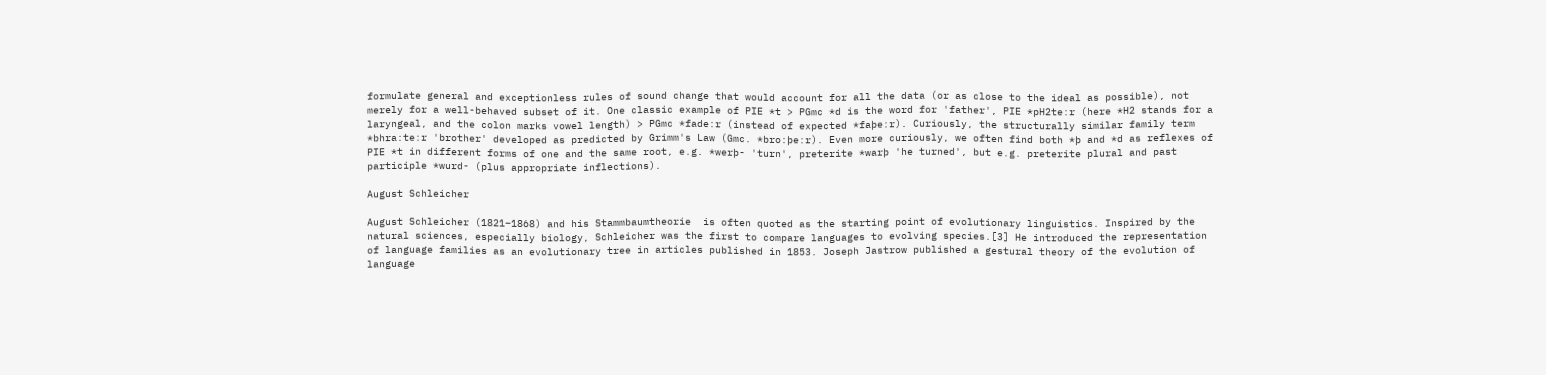formulate general and exceptionless rules of sound change that would account for all the data (or as close to the ideal as possible), not merely for a well-behaved subset of it. One classic example of PIE *t > PGmc *d is the word for 'father', PIE *pH2te:r (here *H2 stands for a laryngeal, and the colon marks vowel length) > PGmc *fade:r (instead of expected *faþe:r). Curiously, the structurally similar family term *bhra:te:r 'brother' developed as predicted by Grimm's Law (Gmc. *bro:þe:r). Even more curiously, we often find both *þ and *d as reflexes of PIE *t in different forms of one and the same root, e.g. *werþ- 'turn', preterite *warþ 'he turned', but e.g. preterite plural and past participle *wurd- (plus appropriate inflections).

August Schleicher

August Schleicher (1821–1868) and his Stammbaumtheorie  is often quoted as the starting point of evolutionary linguistics. Inspired by the natural sciences, especially biology, Schleicher was the first to compare languages to evolving species.[3] He introduced the representation of language families as an evolutionary tree in articles published in 1853. Joseph Jastrow published a gestural theory of the evolution of language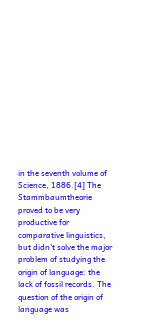in the seventh volume of Science, 1886.[4] The Stammbaumtheorie proved to be very productive for comparative linguistics, but didn't solve the major problem of studying the origin of language: the lack of fossil records. The question of the origin of language was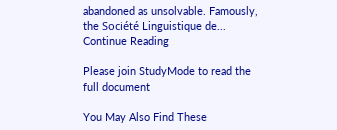abandoned as unsolvable. Famously, the Société Linguistique de...
Continue Reading

Please join StudyMode to read the full document

You May Also Find These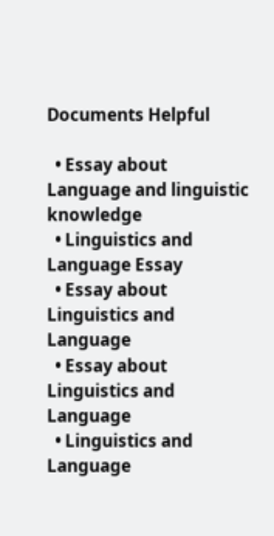Documents Helpful

  • Essay about Language and linguistic knowledge
  • Linguistics and Language Essay
  • Essay about Linguistics and Language
  • Essay about Linguistics and Language
  • Linguistics and Language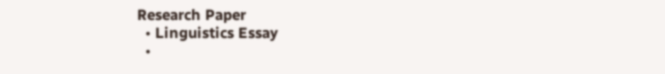Research Paper
  • Linguistics Essay
  •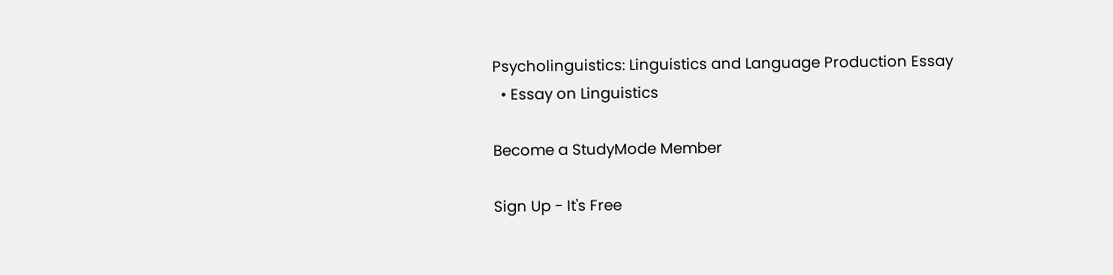Psycholinguistics: Linguistics and Language Production Essay
  • Essay on Linguistics

Become a StudyMode Member

Sign Up - It's Free